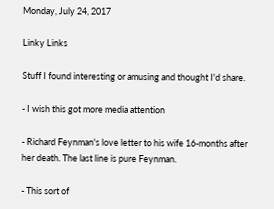Monday, July 24, 2017

Linky Links

Stuff I found interesting or amusing and thought I'd share.

- I wish this got more media attention

- Richard Feynman's love letter to his wife 16-months after her death. The last line is pure Feynman.

- This sort of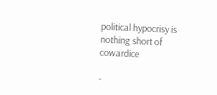political hypocrisy is nothing short of cowardice

-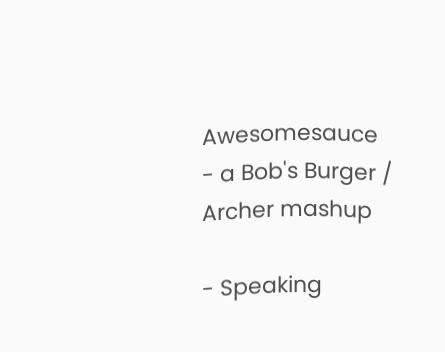Awesomesauce - a Bob's Burger / Archer mashup

- Speaking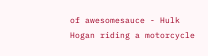of awesomesauce - Hulk Hogan riding a motorcycle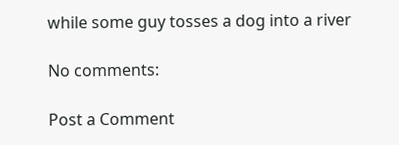while some guy tosses a dog into a river

No comments:

Post a Comment